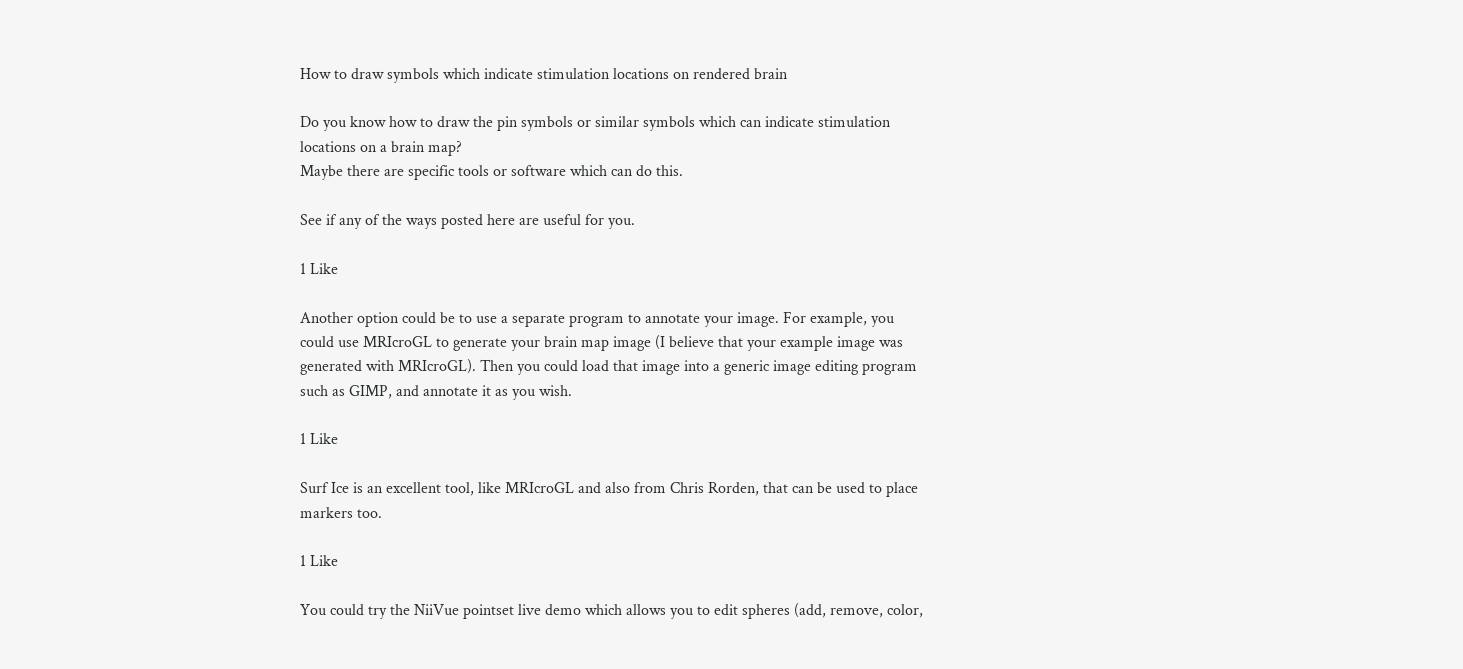How to draw symbols which indicate stimulation locations on rendered brain

Do you know how to draw the pin symbols or similar symbols which can indicate stimulation locations on a brain map?
Maybe there are specific tools or software which can do this.

See if any of the ways posted here are useful for you.

1 Like

Another option could be to use a separate program to annotate your image. For example, you could use MRIcroGL to generate your brain map image (I believe that your example image was generated with MRIcroGL). Then you could load that image into a generic image editing program such as GIMP, and annotate it as you wish.

1 Like

Surf Ice is an excellent tool, like MRIcroGL and also from Chris Rorden, that can be used to place markers too.

1 Like

You could try the NiiVue pointset live demo which allows you to edit spheres (add, remove, color,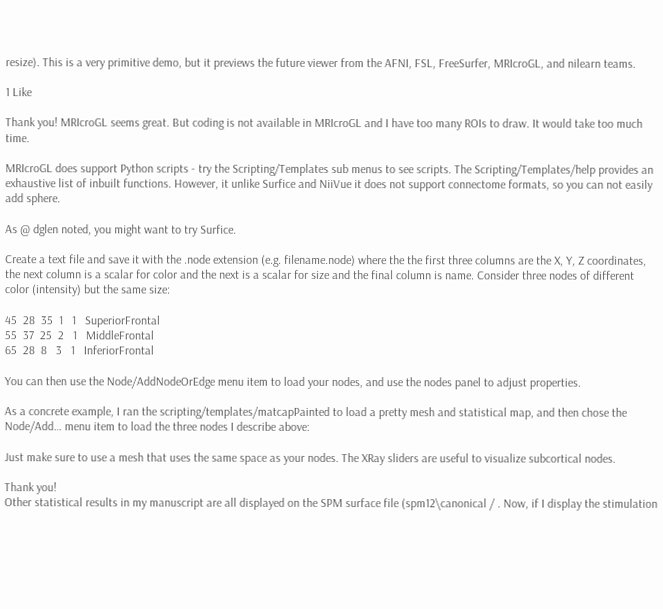resize). This is a very primitive demo, but it previews the future viewer from the AFNI, FSL, FreeSurfer, MRIcroGL, and nilearn teams.

1 Like

Thank you! MRIcroGL seems great. But coding is not available in MRIcroGL and I have too many ROIs to draw. It would take too much time.

MRIcroGL does support Python scripts - try the Scripting/Templates sub menus to see scripts. The Scripting/Templates/help provides an exhaustive list of inbuilt functions. However, it unlike Surfice and NiiVue it does not support connectome formats, so you can not easily add sphere.

As @ dglen noted, you might want to try Surfice.

Create a text file and save it with the .node extension (e.g. filename.node) where the the first three columns are the X, Y, Z coordinates, the next column is a scalar for color and the next is a scalar for size and the final column is name. Consider three nodes of different color (intensity) but the same size:

45  28  35  1   1   SuperiorFrontal
55  37  25  2   1   MiddleFrontal
65  28  8   3   1   InferiorFrontal

You can then use the Node/AddNodeOrEdge menu item to load your nodes, and use the nodes panel to adjust properties.

As a concrete example, I ran the scripting/templates/matcapPainted to load a pretty mesh and statistical map, and then chose the Node/Add… menu item to load the three nodes I describe above:

Just make sure to use a mesh that uses the same space as your nodes. The XRay sliders are useful to visualize subcortical nodes.

Thank you!
Other statistical results in my manuscript are all displayed on the SPM surface file (spm12\canonical / . Now, if I display the stimulation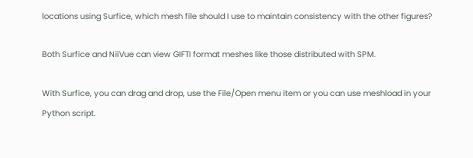locations using Surfice, which mesh file should I use to maintain consistency with the other figures?

Both Surfice and NiiVue can view GIFTI format meshes like those distributed with SPM.

With Surfice, you can drag and drop, use the File/Open menu item or you can use meshload in your Python script.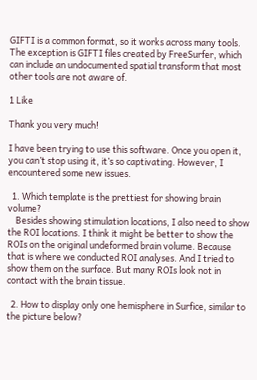GIFTI is a common format, so it works across many tools. The exception is GIFTI files created by FreeSurfer, which can include an undocumented spatial transform that most other tools are not aware of.

1 Like

Thank you very much!

I have been trying to use this software. Once you open it, you can’t stop using it, it’s so captivating. However, I encountered some new issues.

  1. Which template is the prettiest for showing brain volume?
    Besides showing stimulation locations, I also need to show the ROI locations. I think it might be better to show the ROIs on the original undeformed brain volume. Because that is where we conducted ROI analyses. And I tried to show them on the surface. But many ROIs look not in contact with the brain tissue.

  2. How to display only one hemisphere in Surfice, similar to the picture below?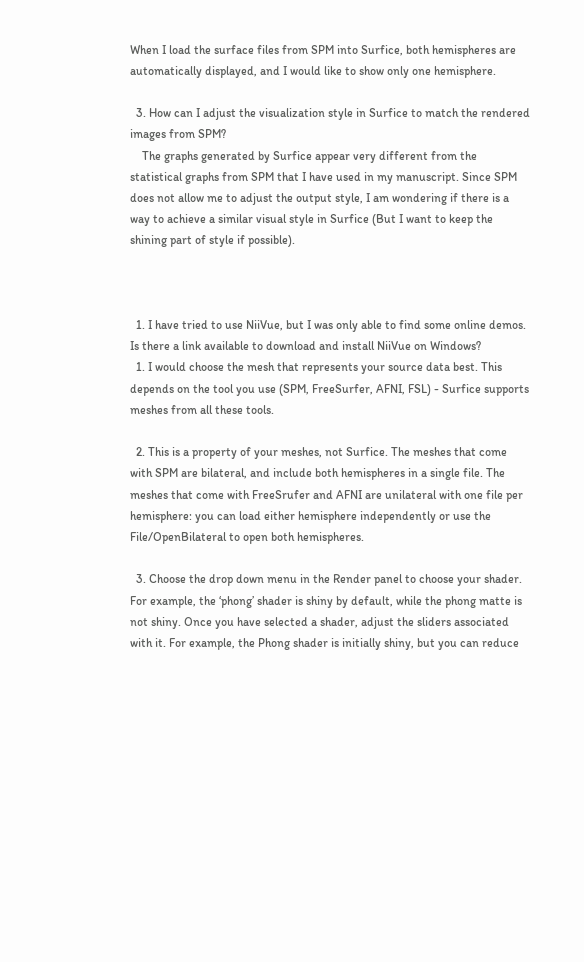When I load the surface files from SPM into Surfice, both hemispheres are automatically displayed, and I would like to show only one hemisphere.

  3. How can I adjust the visualization style in Surfice to match the rendered images from SPM?
    The graphs generated by Surfice appear very different from the statistical graphs from SPM that I have used in my manuscript. Since SPM does not allow me to adjust the output style, I am wondering if there is a way to achieve a similar visual style in Surfice (But I want to keep the shining part of style if possible).



  1. I have tried to use NiiVue, but I was only able to find some online demos. Is there a link available to download and install NiiVue on Windows?
  1. I would choose the mesh that represents your source data best. This depends on the tool you use (SPM, FreeSurfer, AFNI, FSL) - Surfice supports meshes from all these tools.

  2. This is a property of your meshes, not Surfice. The meshes that come with SPM are bilateral, and include both hemispheres in a single file. The meshes that come with FreeSrufer and AFNI are unilateral with one file per hemisphere: you can load either hemisphere independently or use the File/OpenBilateral to open both hemispheres.

  3. Choose the drop down menu in the Render panel to choose your shader. For example, the ‘phong’ shader is shiny by default, while the phong matte is not shiny. Once you have selected a shader, adjust the sliders associated with it. For example, the Phong shader is initially shiny, but you can reduce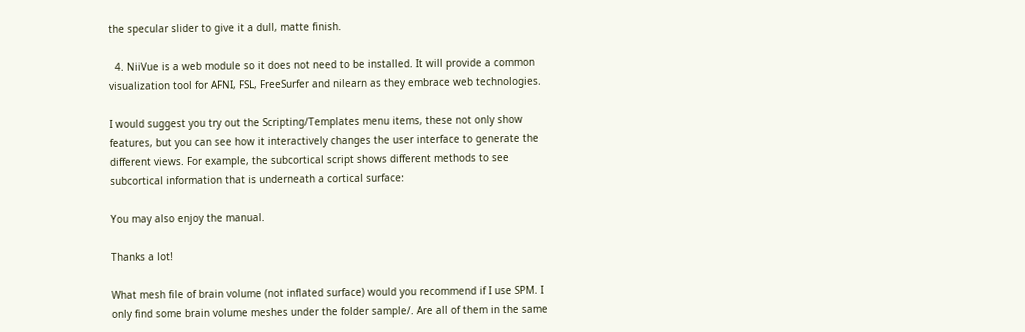the specular slider to give it a dull, matte finish.

  4. NiiVue is a web module so it does not need to be installed. It will provide a common visualization tool for AFNI, FSL, FreeSurfer and nilearn as they embrace web technologies.

I would suggest you try out the Scripting/Templates menu items, these not only show features, but you can see how it interactively changes the user interface to generate the different views. For example, the subcortical script shows different methods to see subcortical information that is underneath a cortical surface:

You may also enjoy the manual.

Thanks a lot!

What mesh file of brain volume (not inflated surface) would you recommend if I use SPM. I only find some brain volume meshes under the folder sample/. Are all of them in the same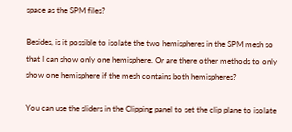space as the SPM files?

Besides, is it possible to isolate the two hemispheres in the SPM mesh so that I can show only one hemisphere. Or are there other methods to only show one hemisphere if the mesh contains both hemispheres?

You can use the sliders in the Clipping panel to set the clip plane to isolate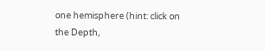one hemisphere (hint: click on the Depth,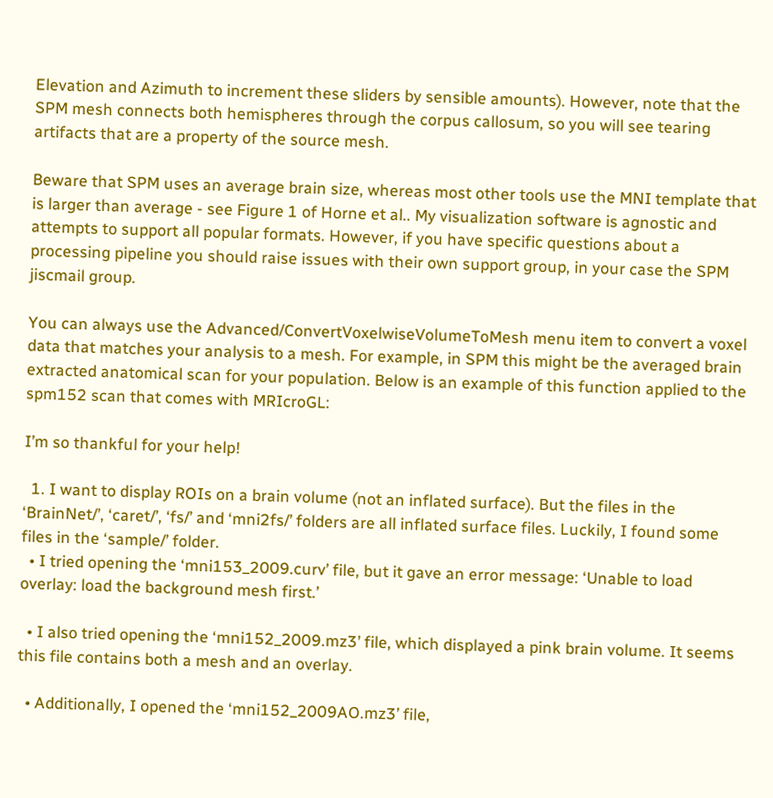Elevation and Azimuth to increment these sliders by sensible amounts). However, note that the SPM mesh connects both hemispheres through the corpus callosum, so you will see tearing artifacts that are a property of the source mesh.

Beware that SPM uses an average brain size, whereas most other tools use the MNI template that is larger than average - see Figure 1 of Horne et al.. My visualization software is agnostic and attempts to support all popular formats. However, if you have specific questions about a processing pipeline you should raise issues with their own support group, in your case the SPM jiscmail group.

You can always use the Advanced/ConvertVoxelwiseVolumeToMesh menu item to convert a voxel data that matches your analysis to a mesh. For example, in SPM this might be the averaged brain extracted anatomical scan for your population. Below is an example of this function applied to the spm152 scan that comes with MRIcroGL:

I’m so thankful for your help!

  1. I want to display ROIs on a brain volume (not an inflated surface). But the files in the ‘BrainNet/’, ‘caret/’, ‘fs/’ and ‘mni2fs/’ folders are all inflated surface files. Luckily, I found some files in the ‘sample/’ folder.
  • I tried opening the ‘mni153_2009.curv’ file, but it gave an error message: ‘Unable to load overlay: load the background mesh first.’

  • I also tried opening the ‘mni152_2009.mz3’ file, which displayed a pink brain volume. It seems this file contains both a mesh and an overlay.

  • Additionally, I opened the ‘mni152_2009AO.mz3’ file,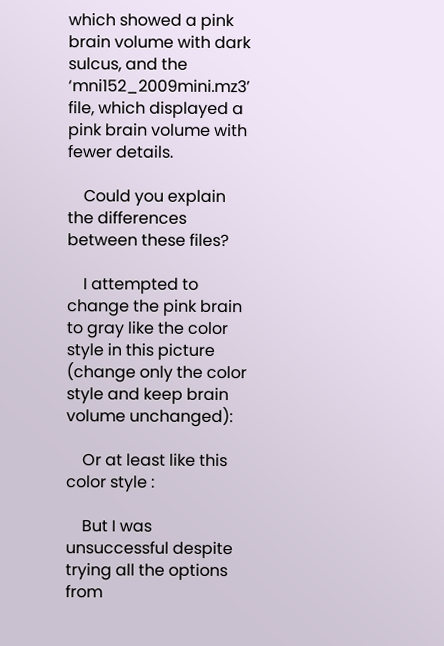which showed a pink brain volume with dark sulcus, and the ‘mni152_2009mini.mz3’ file, which displayed a pink brain volume with fewer details.

    Could you explain the differences between these files?

    I attempted to change the pink brain to gray like the color style in this picture (change only the color style and keep brain volume unchanged):

    Or at least like this color style :

    But I was unsuccessful despite trying all the options from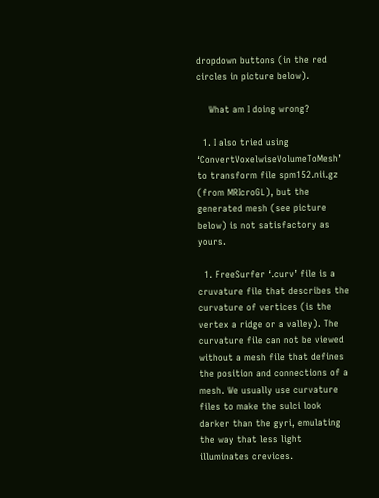dropdown buttons (in the red circles in picture below).

    What am I doing wrong?

  1. I also tried using ‘ConvertVoxelwiseVolumeToMesh’ to transform file spm152.nii.gz (from MRIcroGL), but the generated mesh (see picture below) is not satisfactory as yours.

  1. FreeSurfer ‘.curv’ file is a cruvature file that describes the curvature of vertices (is the vertex a ridge or a valley). The curvature file can not be viewed without a mesh file that defines the position and connections of a mesh. We usually use curvature files to make the sulci look darker than the gyri, emulating the way that less light illuminates crevices.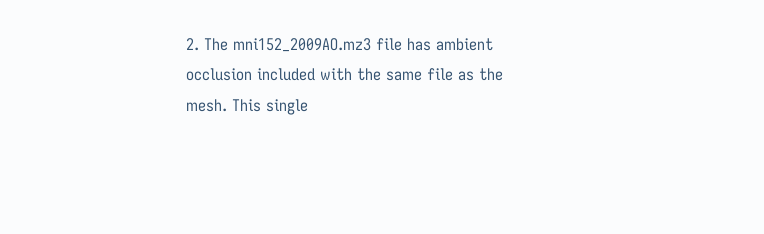2. The mni152_2009AO.mz3 file has ambient occlusion included with the same file as the mesh. This single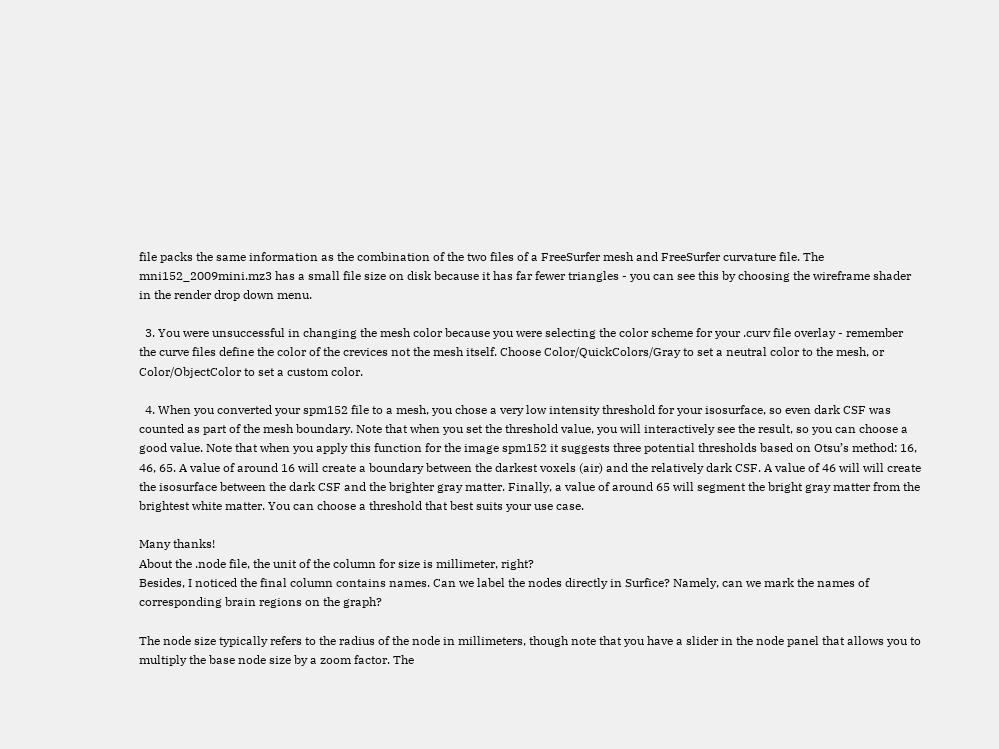file packs the same information as the combination of the two files of a FreeSurfer mesh and FreeSurfer curvature file. The mni152_2009mini.mz3 has a small file size on disk because it has far fewer triangles - you can see this by choosing the wireframe shader in the render drop down menu.

  3. You were unsuccessful in changing the mesh color because you were selecting the color scheme for your .curv file overlay - remember the curve files define the color of the crevices not the mesh itself. Choose Color/QuickColors/Gray to set a neutral color to the mesh, or Color/ObjectColor to set a custom color.

  4. When you converted your spm152 file to a mesh, you chose a very low intensity threshold for your isosurface, so even dark CSF was counted as part of the mesh boundary. Note that when you set the threshold value, you will interactively see the result, so you can choose a good value. Note that when you apply this function for the image spm152 it suggests three potential thresholds based on Otsu’s method: 16, 46, 65. A value of around 16 will create a boundary between the darkest voxels (air) and the relatively dark CSF. A value of 46 will will create the isosurface between the dark CSF and the brighter gray matter. Finally, a value of around 65 will segment the bright gray matter from the brightest white matter. You can choose a threshold that best suits your use case.

Many thanks!
About the .node file, the unit of the column for size is millimeter, right?
Besides, I noticed the final column contains names. Can we label the nodes directly in Surfice? Namely, can we mark the names of corresponding brain regions on the graph?

The node size typically refers to the radius of the node in millimeters, though note that you have a slider in the node panel that allows you to multiply the base node size by a zoom factor. The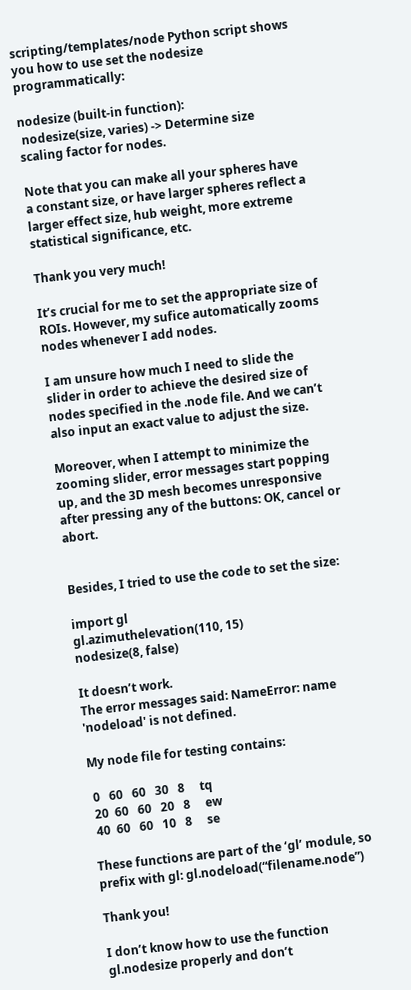scripting/templates/node Python script shows you how to use set the nodesize programmatically:

nodesize (built-in function):
 nodesize(size, varies) -> Determine size scaling factor for nodes.

Note that you can make all your spheres have a constant size, or have larger spheres reflect a larger effect size, hub weight, more extreme statistical significance, etc.

Thank you very much!

It’s crucial for me to set the appropriate size of ROIs. However, my sufice automatically zooms nodes whenever I add nodes.

I am unsure how much I need to slide the slider in order to achieve the desired size of nodes specified in the .node file. And we can’t also input an exact value to adjust the size.

Moreover, when I attempt to minimize the zooming slider, error messages start popping up, and the 3D mesh becomes unresponsive after pressing any of the buttons: OK, cancel or abort.


Besides, I tried to use the code to set the size:

import gl
gl.azimuthelevation(110, 15)
nodesize(8, false)

It doesn’t work.
The error messages said: NameError: name 'nodeload' is not defined.

My node file for testing contains:

 0   60   60   30   8     tq
 20  60   60   20   8     ew
 40  60   60   10   8     se

These functions are part of the ‘gl’ module, so prefix with gl: gl.nodeload(“filename.node”)

Thank you!

I don’t know how to use the function gl.nodesize properly and don’t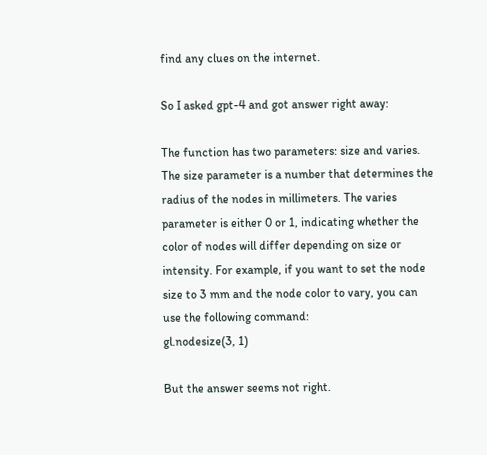find any clues on the internet.

So I asked gpt-4 and got answer right away:

The function has two parameters: size and varies. The size parameter is a number that determines the radius of the nodes in millimeters. The varies parameter is either 0 or 1, indicating whether the color of nodes will differ depending on size or intensity. For example, if you want to set the node size to 3 mm and the node color to vary, you can use the following command:
gl.nodesize(3, 1)

But the answer seems not right.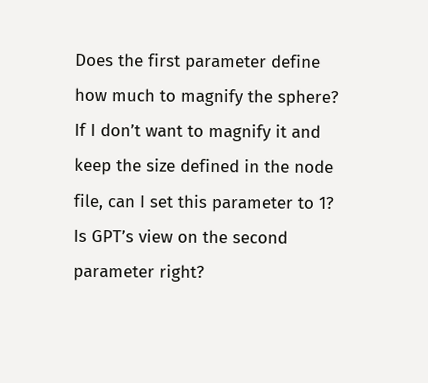Does the first parameter define how much to magnify the sphere? If I don’t want to magnify it and keep the size defined in the node file, can I set this parameter to 1?
Is GPT’s view on the second parameter right?